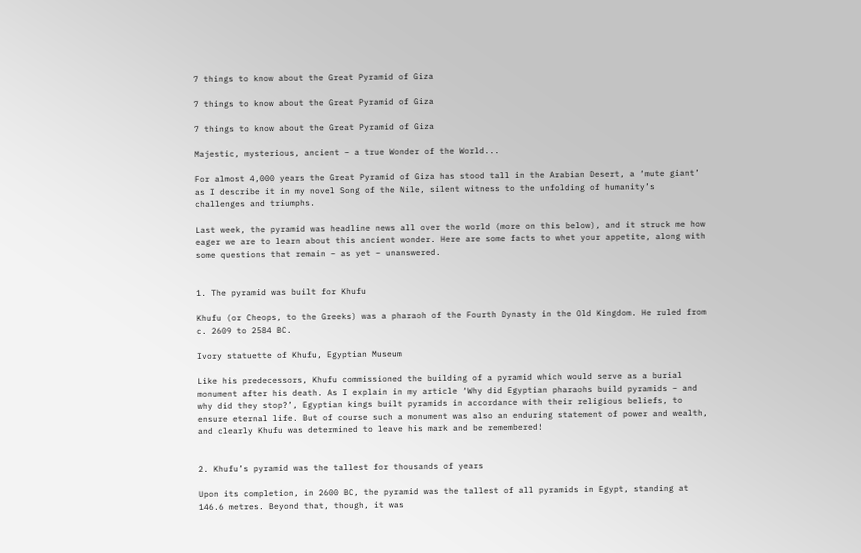7 things to know about the Great Pyramid of Giza

7 things to know about the Great Pyramid of Giza

7 things to know about the Great Pyramid of Giza

Majestic, mysterious, ancient – a true Wonder of the World...

For almost 4,000 years the Great Pyramid of Giza has stood tall in the Arabian Desert, a ‘mute giant’ as I describe it in my novel Song of the Nile, silent witness to the unfolding of humanity’s challenges and triumphs.

Last week, the pyramid was headline news all over the world (more on this below), and it struck me how eager we are to learn about this ancient wonder. Here are some facts to whet your appetite, along with some questions that remain – as yet – unanswered.


1. The pyramid was built for Khufu

Khufu (or Cheops, to the Greeks) was a pharaoh of the Fourth Dynasty in the Old Kingdom. He ruled from c. 2609 to 2584 BC.

Ivory statuette of Khufu, Egyptian Museum

Like his predecessors, Khufu commissioned the building of a pyramid which would serve as a burial monument after his death. As I explain in my article ‘Why did Egyptian pharaohs build pyramids – and why did they stop?’, Egyptian kings built pyramids in accordance with their religious beliefs, to ensure eternal life. But of course such a monument was also an enduring statement of power and wealth, and clearly Khufu was determined to leave his mark and be remembered!


2. Khufu’s pyramid was the tallest for thousands of years

Upon its completion, in 2600 BC, the pyramid was the tallest of all pyramids in Egypt, standing at 146.6 metres. Beyond that, though, it was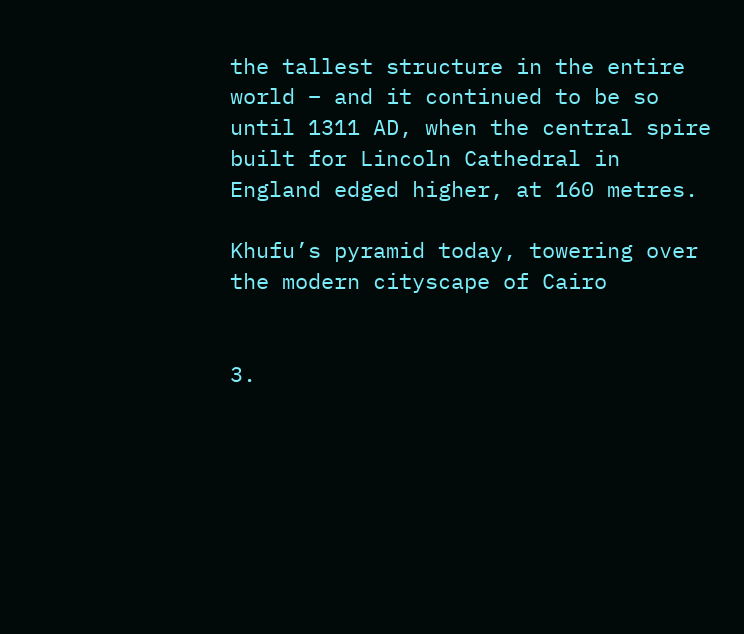the tallest structure in the entire world – and it continued to be so until 1311 AD, when the central spire built for Lincoln Cathedral in England edged higher, at 160 metres.

Khufu’s pyramid today, towering over the modern cityscape of Cairo


3.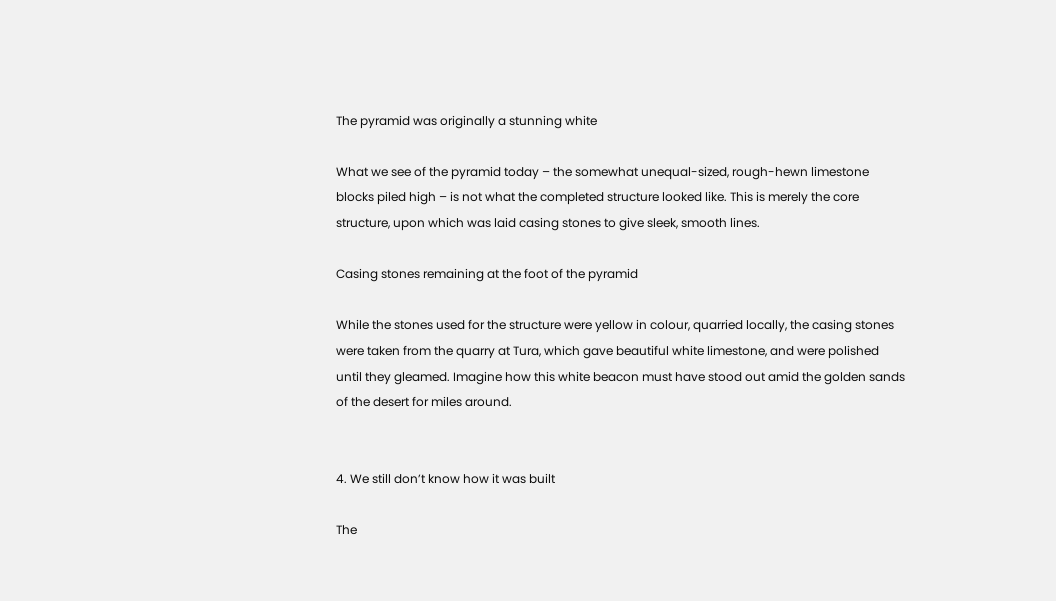The pyramid was originally a stunning white

What we see of the pyramid today – the somewhat unequal-sized, rough-hewn limestone blocks piled high – is not what the completed structure looked like. This is merely the core structure, upon which was laid casing stones to give sleek, smooth lines.

Casing stones remaining at the foot of the pyramid

While the stones used for the structure were yellow in colour, quarried locally, the casing stones were taken from the quarry at Tura, which gave beautiful white limestone, and were polished until they gleamed. Imagine how this white beacon must have stood out amid the golden sands of the desert for miles around.


4. We still don’t know how it was built

The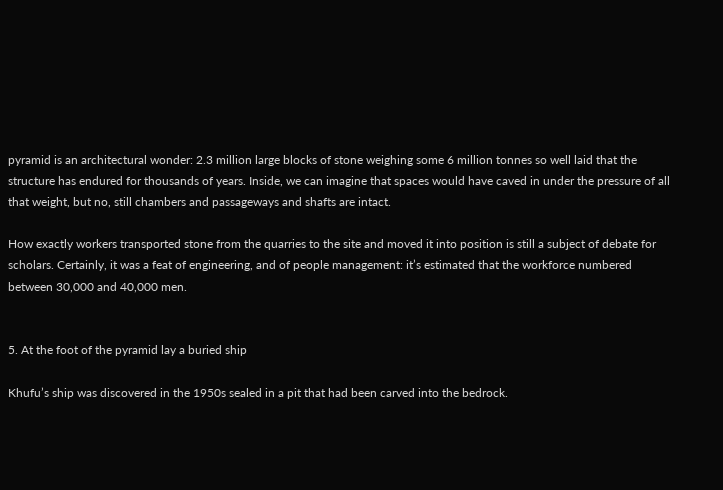pyramid is an architectural wonder: 2.3 million large blocks of stone weighing some 6 million tonnes so well laid that the structure has endured for thousands of years. Inside, we can imagine that spaces would have caved in under the pressure of all that weight, but no, still chambers and passageways and shafts are intact.

How exactly workers transported stone from the quarries to the site and moved it into position is still a subject of debate for scholars. Certainly, it was a feat of engineering, and of people management: it’s estimated that the workforce numbered between 30,000 and 40,000 men.


5. At the foot of the pyramid lay a buried ship

Khufu’s ship was discovered in the 1950s sealed in a pit that had been carved into the bedrock.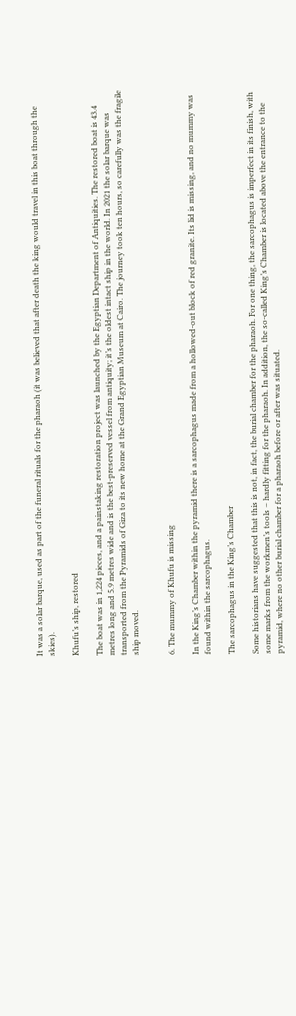It was a solar barque, used as part of the funeral rituals for the pharaoh (it was believed that after death the king would travel in this boat through the skies).

Khufu’s ship, restored

The boat was in 1,224 pieces, and a painstaking restoration project was launched by the Egyptian Department of Antiquities. The restored boat is 43.4 metres long and 5.9 metres wide and is the best-preserved vessel from antiquity; it’s the oldest intact ship in the world. In 2021 the solar barque was transported from the Pyramids of Giza to its new home at the Grand Egyptian Museum at Cairo. The journey took ten hours, so carefully was the fragile ship moved.


6. The mummy of Khufu is missing

In the King’s Chamber within the pyramid there is a sarcophagus made from a hollowed-out block of red granite. Its lid is missing, and no mummy was found within the sarcophagus.

The sarcophagus in the King’s Chamber

Some historians have suggested that this is not, in fact, the burial chamber for the pharaoh. For one thing, the sarcophagus is imperfect in its finish, with some marks from the workmen’s tools – hardly fitting for the pharaoh. In addition, the so-called King’s Chamber is located above the entrance to the pyramid, where no other burial chamber for a pharaoh before or after was situated.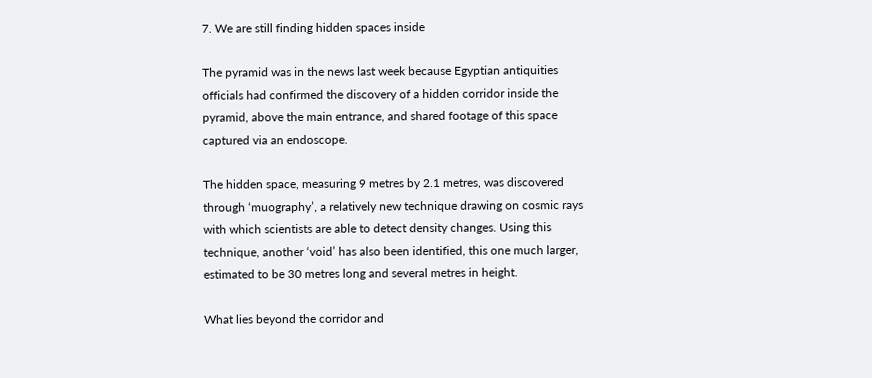7. We are still finding hidden spaces inside

The pyramid was in the news last week because Egyptian antiquities officials had confirmed the discovery of a hidden corridor inside the pyramid, above the main entrance, and shared footage of this space captured via an endoscope.

The hidden space, measuring 9 metres by 2.1 metres, was discovered through ‘muography’, a relatively new technique drawing on cosmic rays with which scientists are able to detect density changes. Using this technique, another ‘void’ has also been identified, this one much larger, estimated to be 30 metres long and several metres in height.

What lies beyond the corridor and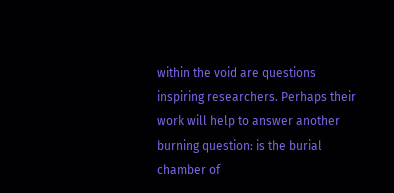within the void are questions inspiring researchers. Perhaps their work will help to answer another burning question: is the burial chamber of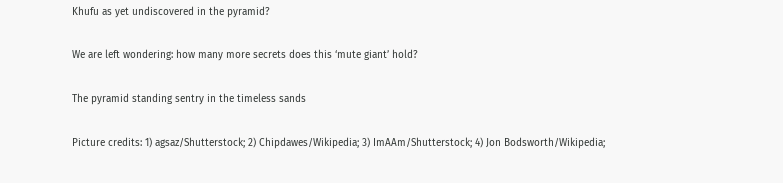Khufu as yet undiscovered in the pyramid?

We are left wondering: how many more secrets does this ‘mute giant’ hold?

The pyramid standing sentry in the timeless sands

Picture credits: 1) agsaz/Shutterstock; 2) Chipdawes/Wikipedia; 3) ImAAm/Shutterstock; 4) Jon Bodsworth/Wikipedia;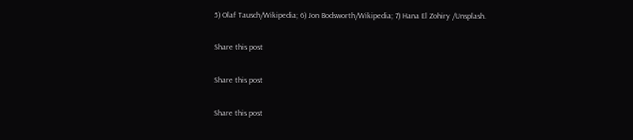5) Olaf Tausch/Wikipedia; 6) Jon Bodsworth/Wikipedia; 7) Hana El Zohiry /Unsplash.

Share this post

Share this post

Share this post